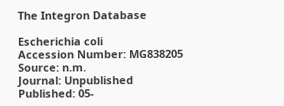The Integron Database

Escherichia coli
Accession Number: MG838205
Source: n.m.
Journal: Unpublished
Published: 05-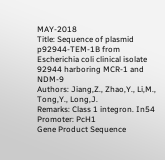MAY-2018
Title: Sequence of plasmid p92944-TEM-1B from Escherichia coli clinical isolate 92944 harboring MCR-1 and NDM-9
Authors: Jiang,Z., Zhao,Y., Li,M., Tong,Y., Long,J.
Remarks: Class 1 integron. In54
Promoter: PcH1
Gene Product Sequence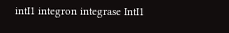intI1 integron integrase IntI1